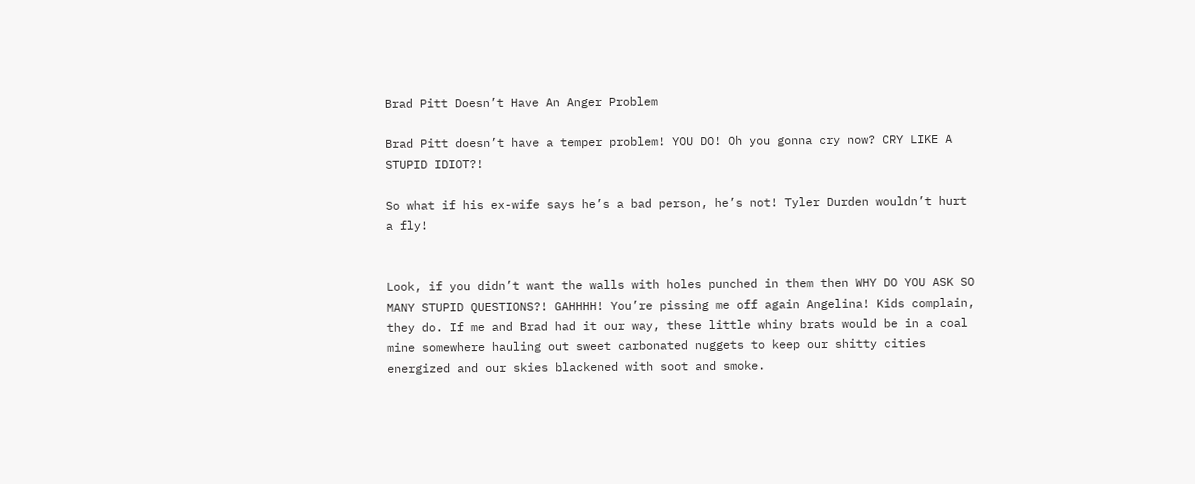Brad Pitt Doesn’t Have An Anger Problem

Brad Pitt doesn’t have a temper problem! YOU DO! Oh you gonna cry now? CRY LIKE A STUPID IDIOT?!

So what if his ex-wife says he’s a bad person, he’s not! Tyler Durden wouldn’t hurt a fly!


Look, if you didn’t want the walls with holes punched in them then WHY DO YOU ASK SO MANY STUPID QUESTIONS?! GAHHHH! You’re pissing me off again Angelina! Kids complain, they do. If me and Brad had it our way, these little whiny brats would be in a coal mine somewhere hauling out sweet carbonated nuggets to keep our shitty cities energized and our skies blackened with soot and smoke.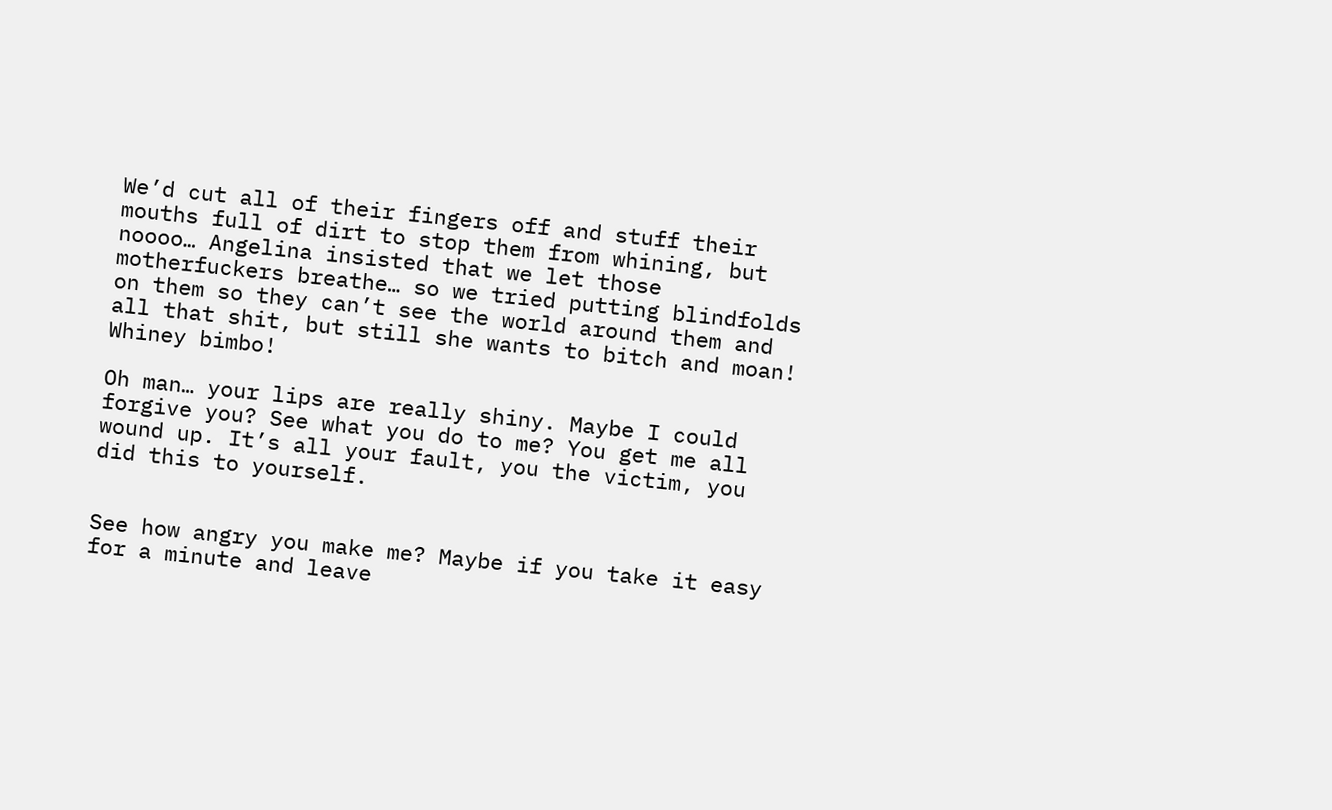We’d cut all of their fingers off and stuff their mouths full of dirt to stop them from whining, but noooo… Angelina insisted that we let those motherfuckers breathe… so we tried putting blindfolds on them so they can’t see the world around them and all that shit, but still she wants to bitch and moan! Whiney bimbo!

Oh man… your lips are really shiny. Maybe I could forgive you? See what you do to me? You get me all wound up. It’s all your fault, you the victim, you did this to yourself.


See how angry you make me? Maybe if you take it easy for a minute and leave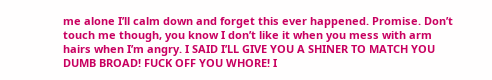me alone I’ll calm down and forget this ever happened. Promise. Don’t touch me though, you know I don’t like it when you mess with arm hairs when I’m angry. I SAID I’LL GIVE YOU A SHINER TO MATCH YOU DUMB BROAD! FUCK OFF YOU WHORE! I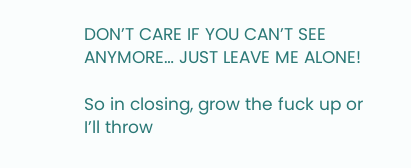DON’T CARE IF YOU CAN’T SEE ANYMORE… JUST LEAVE ME ALONE!

So in closing, grow the fuck up or I’ll throw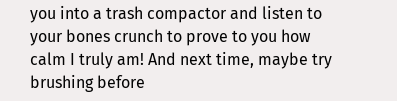you into a trash compactor and listen to your bones crunch to prove to you how calm I truly am! And next time, maybe try brushing before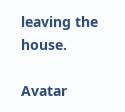leaving the house.

Avatar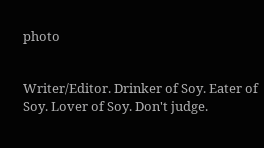photo


Writer/Editor. Drinker of Soy. Eater of Soy. Lover of Soy. Don't judge.